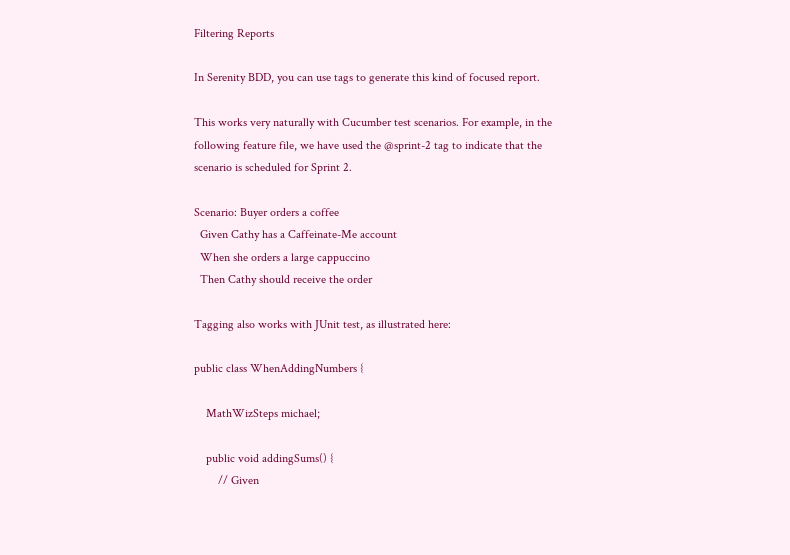Filtering Reports

In Serenity BDD, you can use tags to generate this kind of focused report.

This works very naturally with Cucumber test scenarios. For example, in the following feature file, we have used the @sprint-2 tag to indicate that the scenario is scheduled for Sprint 2.

Scenario: Buyer orders a coffee
  Given Cathy has a Caffeinate-Me account
  When she orders a large cappuccino
  Then Cathy should receive the order

Tagging also works with JUnit test, as illustrated here:

public class WhenAddingNumbers {

    MathWizSteps michael;

    public void addingSums() {
        // Given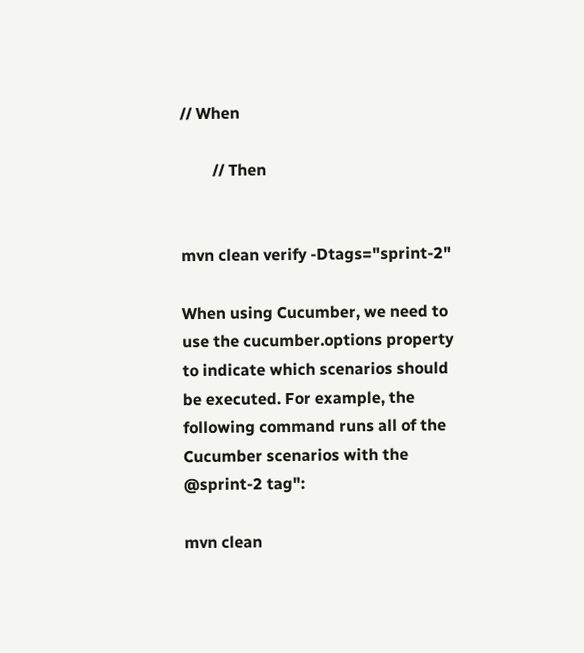// When

        // Then


mvn clean verify -Dtags="sprint-2"

When using Cucumber, we need to use the cucumber.options property to indicate which scenarios should be executed. For example, the following command runs all of the Cucumber scenarios with the @sprint-2 tag":

mvn clean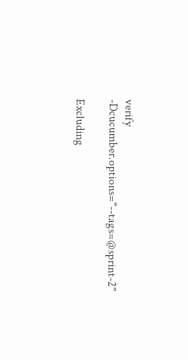verify -Dcucumber.options="--tags=@sprint-2"

Excluding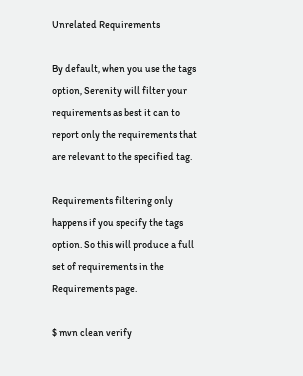Unrelated Requirements

By default, when you use the tags option, Serenity will filter your requirements as best it can to report only the requirements that are relevant to the specified tag.

Requirements filtering only happens if you specify the tags option. So this will produce a full set of requirements in the Requirements page.

$ mvn clean verify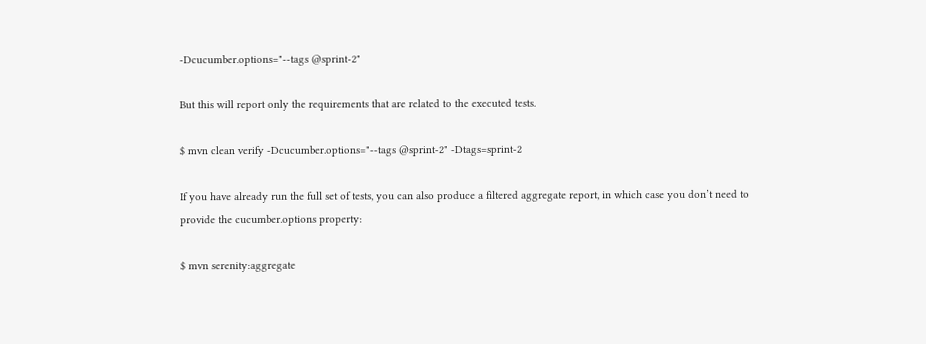-Dcucumber.options="--tags @sprint-2"

But this will report only the requirements that are related to the executed tests.

$ mvn clean verify -Dcucumber.options="--tags @sprint-2" -Dtags=sprint-2

If you have already run the full set of tests, you can also produce a filtered aggregate report, in which case you don’t need to provide the cucumber.options property:

$ mvn serenity:aggregate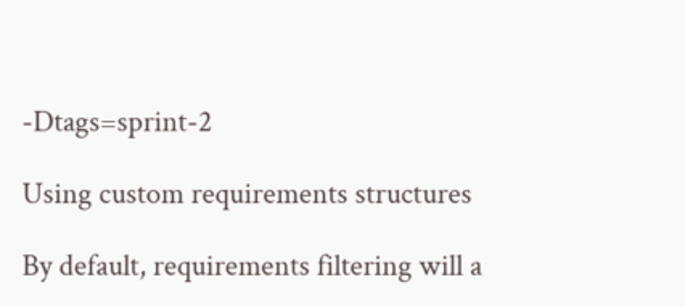-Dtags=sprint-2

Using custom requirements structures

By default, requirements filtering will a